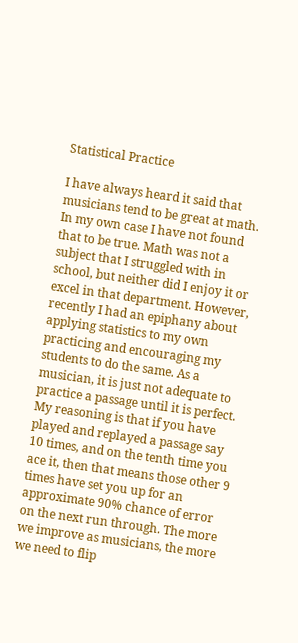Statistical Practice

I have always heard it said that musicians tend to be great at math. In my own case I have not found that to be true. Math was not a subject that I struggled with in school, but neither did I enjoy it or excel in that department. However, recently I had an epiphany about applying statistics to my own practicing and encouraging my students to do the same. As a musician, it is just not adequate to practice a passage until it is perfect. My reasoning is that if you have played and replayed a passage say 10 times, and on the tenth time you ace it, then that means those other 9 times have set you up for an approximate 90% chance of error on the next run through. The more we improve as musicians, the more we need to flip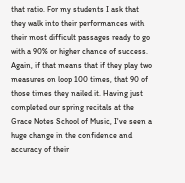that ratio. For my students I ask that they walk into their performances with their most difficult passages ready to go with a 90% or higher chance of success. Again, if that means that if they play two measures on loop 100 times, that 90 of those times they nailed it. Having just completed our spring recitals at the Grace Notes School of Music, I've seen a huge change in the confidence and accuracy of their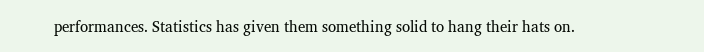performances. Statistics has given them something solid to hang their hats on.